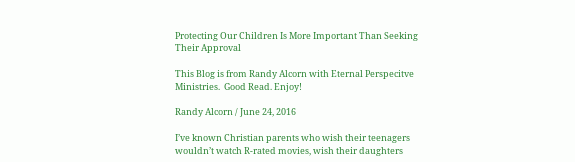Protecting Our Children Is More Important Than Seeking Their Approval

This Blog is from Randy Alcorn with Eternal Perspecitve Ministries.  Good Read. Enjoy!

Randy Alcorn / June 24, 2016

I’ve known Christian parents who wish their teenagers wouldn’t watch R-rated movies, wish their daughters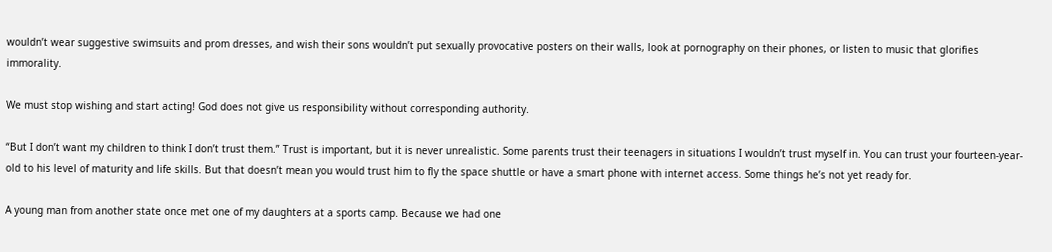wouldn’t wear suggestive swimsuits and prom dresses, and wish their sons wouldn’t put sexually provocative posters on their walls, look at pornography on their phones, or listen to music that glorifies immorality.

We must stop wishing and start acting! God does not give us responsibility without corresponding authority.

“But I don’t want my children to think I don’t trust them.” Trust is important, but it is never unrealistic. Some parents trust their teenagers in situations I wouldn’t trust myself in. You can trust your fourteen-year-old to his level of maturity and life skills. But that doesn’t mean you would trust him to fly the space shuttle or have a smart phone with internet access. Some things he’s not yet ready for.

A young man from another state once met one of my daughters at a sports camp. Because we had one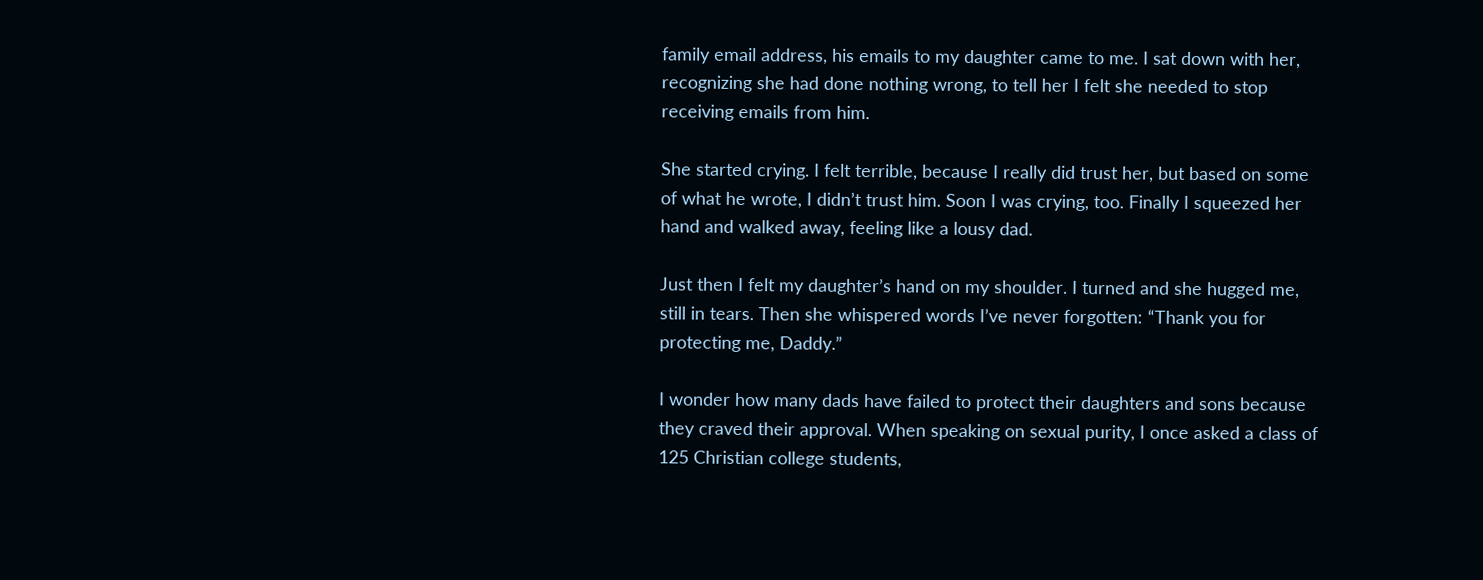family email address, his emails to my daughter came to me. I sat down with her, recognizing she had done nothing wrong, to tell her I felt she needed to stop receiving emails from him.

She started crying. I felt terrible, because I really did trust her, but based on some of what he wrote, I didn’t trust him. Soon I was crying, too. Finally I squeezed her hand and walked away, feeling like a lousy dad.

Just then I felt my daughter’s hand on my shoulder. I turned and she hugged me, still in tears. Then she whispered words I’ve never forgotten: “Thank you for protecting me, Daddy.”

I wonder how many dads have failed to protect their daughters and sons because they craved their approval. When speaking on sexual purity, I once asked a class of 125 Christian college students,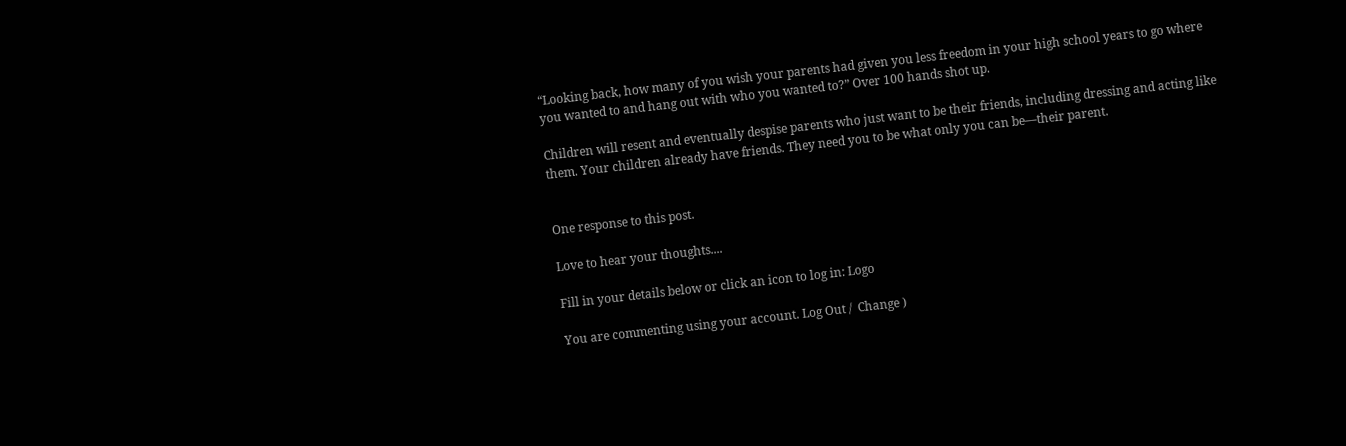“Looking back, how many of you wish your parents had given you less freedom in your high school years to go where you wanted to and hang out with who you wanted to?” Over 100 hands shot up.

Children will resent and eventually despise parents who just want to be their friends, including dressing and acting like them. Your children already have friends. They need you to be what only you can be—their parent.


One response to this post.

Love to hear your thoughts....

Fill in your details below or click an icon to log in: Logo

You are commenting using your account. Log Out /  Change )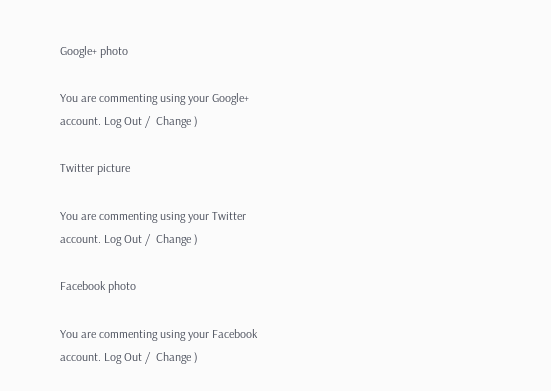Google+ photo

You are commenting using your Google+ account. Log Out /  Change )

Twitter picture

You are commenting using your Twitter account. Log Out /  Change )

Facebook photo

You are commenting using your Facebook account. Log Out /  Change )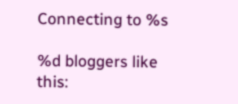Connecting to %s

%d bloggers like this: